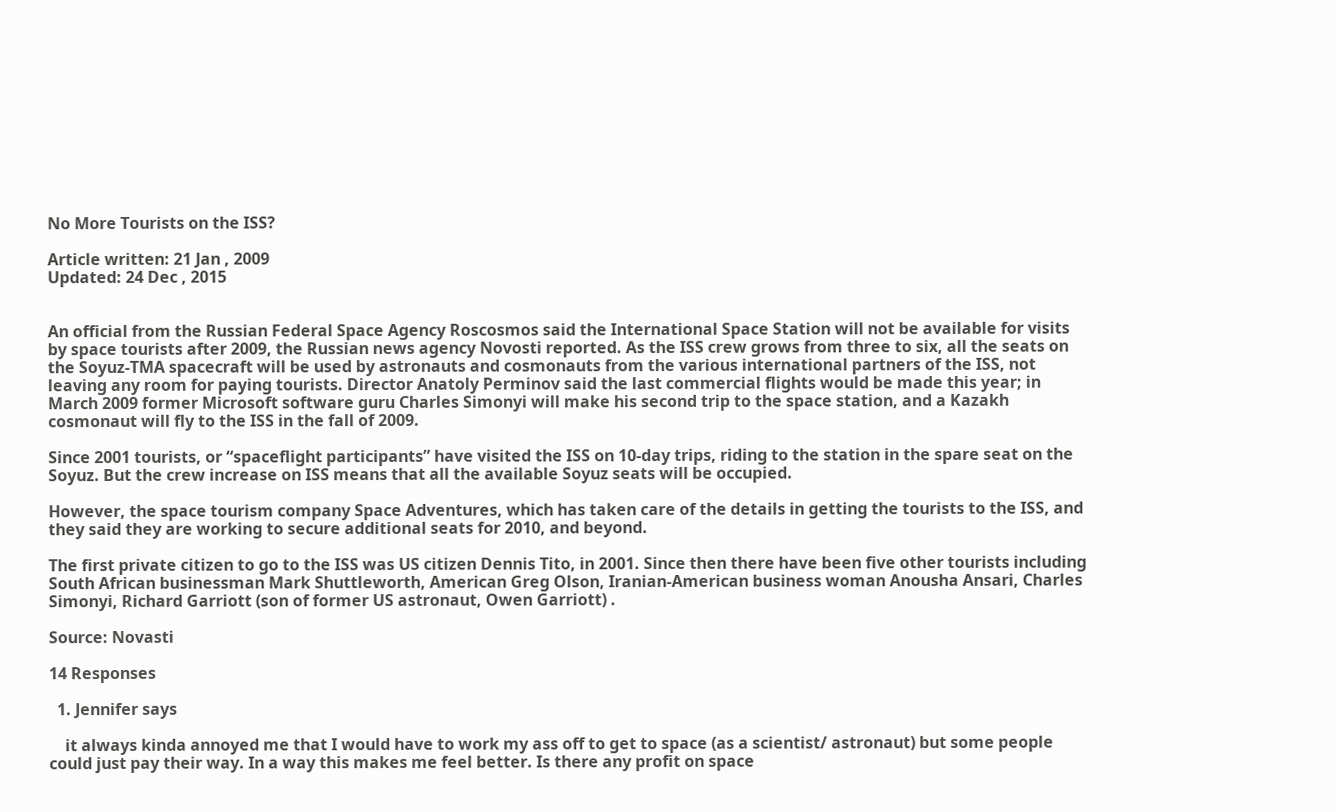No More Tourists on the ISS?

Article written: 21 Jan , 2009
Updated: 24 Dec , 2015


An official from the Russian Federal Space Agency Roscosmos said the International Space Station will not be available for visits by space tourists after 2009, the Russian news agency Novosti reported. As the ISS crew grows from three to six, all the seats on the Soyuz-TMA spacecraft will be used by astronauts and cosmonauts from the various international partners of the ISS, not leaving any room for paying tourists. Director Anatoly Perminov said the last commercial flights would be made this year; in March 2009 former Microsoft software guru Charles Simonyi will make his second trip to the space station, and a Kazakh cosmonaut will fly to the ISS in the fall of 2009.

Since 2001 tourists, or “spaceflight participants” have visited the ISS on 10-day trips, riding to the station in the spare seat on the Soyuz. But the crew increase on ISS means that all the available Soyuz seats will be occupied.

However, the space tourism company Space Adventures, which has taken care of the details in getting the tourists to the ISS, and they said they are working to secure additional seats for 2010, and beyond.

The first private citizen to go to the ISS was US citizen Dennis Tito, in 2001. Since then there have been five other tourists including South African businessman Mark Shuttleworth, American Greg Olson, Iranian-American business woman Anousha Ansari, Charles Simonyi, Richard Garriott (son of former US astronaut, Owen Garriott) .

Source: Novasti

14 Responses

  1. Jennifer says

    it always kinda annoyed me that I would have to work my ass off to get to space (as a scientist/ astronaut) but some people could just pay their way. In a way this makes me feel better. Is there any profit on space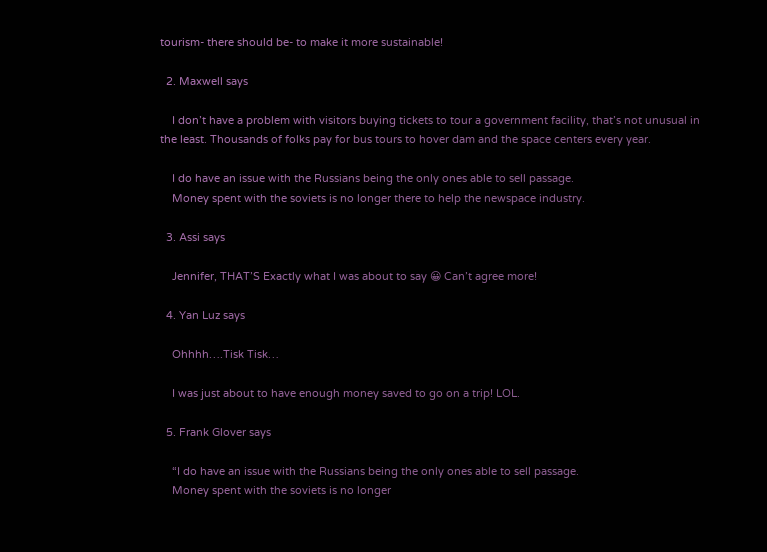tourism- there should be- to make it more sustainable!

  2. Maxwell says

    I don’t have a problem with visitors buying tickets to tour a government facility, that’s not unusual in the least. Thousands of folks pay for bus tours to hover dam and the space centers every year.

    I do have an issue with the Russians being the only ones able to sell passage.
    Money spent with the soviets is no longer there to help the newspace industry.

  3. Assi says

    Jennifer, THAT’S Exactly what I was about to say 😀 Can’t agree more!

  4. Yan Luz says

    Ohhhh….Tisk Tisk…

    I was just about to have enough money saved to go on a trip! LOL.

  5. Frank Glover says

    “I do have an issue with the Russians being the only ones able to sell passage.
    Money spent with the soviets is no longer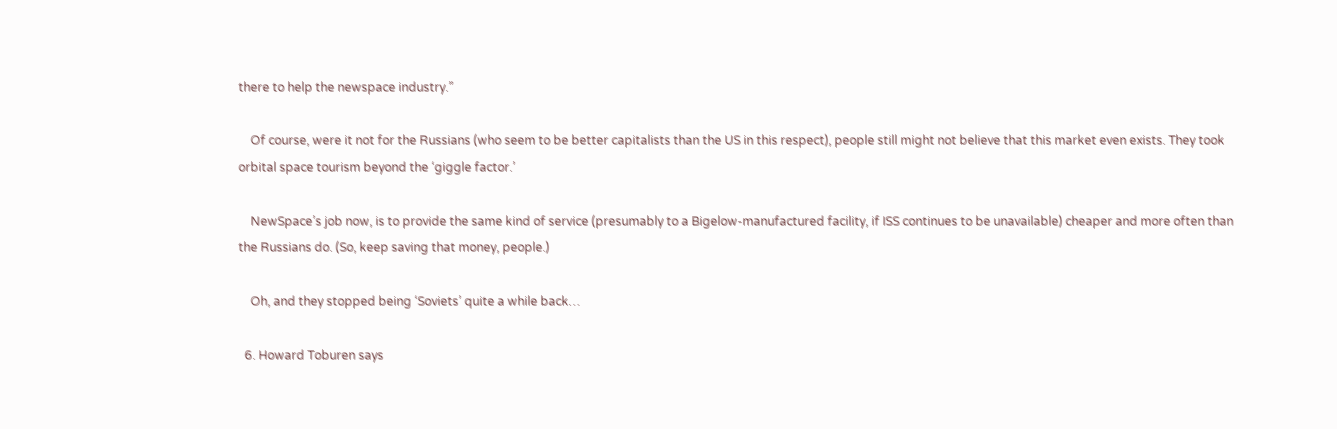there to help the newspace industry.”

    Of course, were it not for the Russians (who seem to be better capitalists than the US in this respect), people still might not believe that this market even exists. They took orbital space tourism beyond the ‘giggle factor.’

    NewSpace’s job now, is to provide the same kind of service (presumably to a Bigelow-manufactured facility, if ISS continues to be unavailable) cheaper and more often than the Russians do. (So, keep saving that money, people.)

    Oh, and they stopped being ‘Soviets’ quite a while back…

  6. Howard Toburen says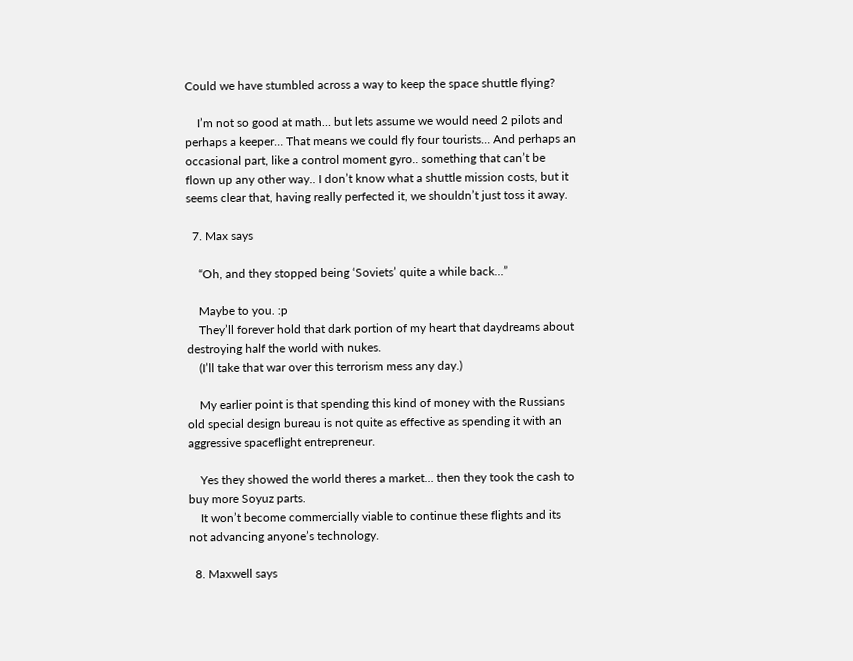Could we have stumbled across a way to keep the space shuttle flying?

    I’m not so good at math… but lets assume we would need 2 pilots and perhaps a keeper… That means we could fly four tourists… And perhaps an occasional part, like a control moment gyro.. something that can’t be flown up any other way.. I don’t know what a shuttle mission costs, but it seems clear that, having really perfected it, we shouldn’t just toss it away.

  7. Max says

    “Oh, and they stopped being ‘Soviets’ quite a while back…”

    Maybe to you. :p
    They’ll forever hold that dark portion of my heart that daydreams about destroying half the world with nukes.
    (I’ll take that war over this terrorism mess any day.)

    My earlier point is that spending this kind of money with the Russians old special design bureau is not quite as effective as spending it with an aggressive spaceflight entrepreneur.

    Yes they showed the world theres a market… then they took the cash to buy more Soyuz parts.
    It won’t become commercially viable to continue these flights and its not advancing anyone’s technology.

  8. Maxwell says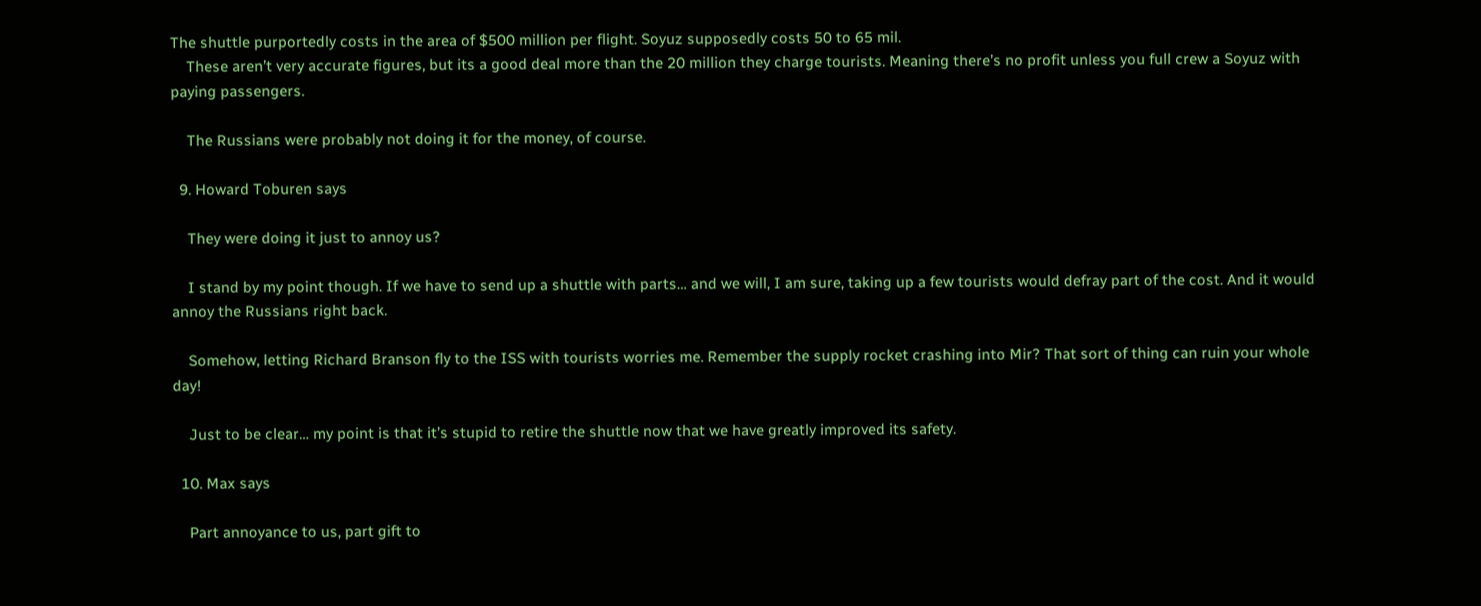The shuttle purportedly costs in the area of $500 million per flight. Soyuz supposedly costs 50 to 65 mil.
    These aren’t very accurate figures, but its a good deal more than the 20 million they charge tourists. Meaning there’s no profit unless you full crew a Soyuz with paying passengers.

    The Russians were probably not doing it for the money, of course.

  9. Howard Toburen says

    They were doing it just to annoy us?

    I stand by my point though. If we have to send up a shuttle with parts… and we will, I am sure, taking up a few tourists would defray part of the cost. And it would annoy the Russians right back.

    Somehow, letting Richard Branson fly to the ISS with tourists worries me. Remember the supply rocket crashing into Mir? That sort of thing can ruin your whole day!

    Just to be clear… my point is that it’s stupid to retire the shuttle now that we have greatly improved its safety.

  10. Max says

    Part annoyance to us, part gift to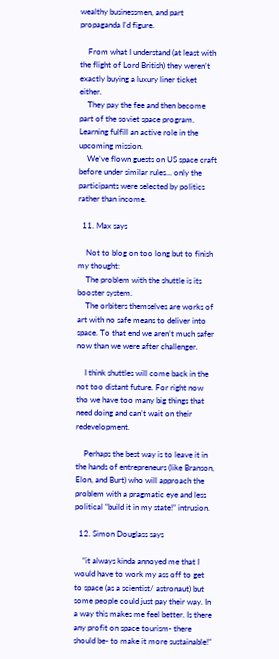wealthy businessmen, and part propaganda I’d figure.

    From what I understand (at least with the flight of Lord British) they weren’t exactly buying a luxury liner ticket either.
    They pay the fee and then become part of the soviet space program. Learning fulfill an active role in the upcoming mission.
    We’ve flown guests on US space craft before under similar rules… only the participants were selected by politics rather than income.

  11. Max says

    Not to blog on too long but to finish my thought:
    The problem with the shuttle is its booster system.
    The orbiters themselves are works of art with no safe means to deliver into space. To that end we aren’t much safer now than we were after challenger.

    I think shuttles will come back in the not too distant future. For right now tho we have too many big things that need doing and can’t wait on their redevelopment.

    Perhaps the best way is to leave it in the hands of entrepreneurs (like Branson, Elon, and Burt) who will approach the problem with a pragmatic eye and less political “build it in my state!” intrusion.

  12. Simon Douglass says

    “it always kinda annoyed me that I would have to work my ass off to get to space (as a scientist/ astronaut) but some people could just pay their way. In a way this makes me feel better. Is there any profit on space tourism- there should be- to make it more sustainable!”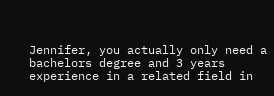Jennifer, you actually only need a bachelors degree and 3 years experience in a related field in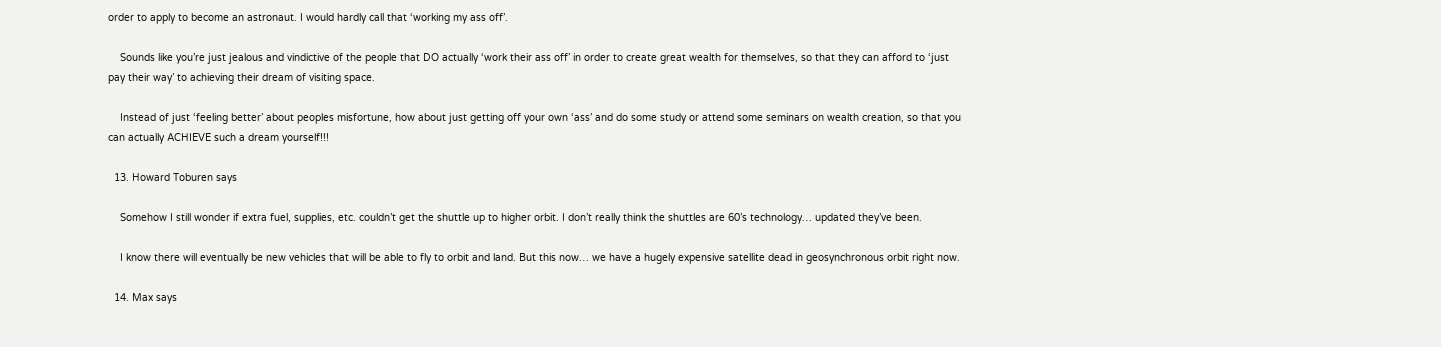order to apply to become an astronaut. I would hardly call that ‘working my ass off’.

    Sounds like you’re just jealous and vindictive of the people that DO actually ‘work their ass off’ in order to create great wealth for themselves, so that they can afford to ‘just pay their way’ to achieving their dream of visiting space.

    Instead of just ‘feeling better’ about peoples misfortune, how about just getting off your own ‘ass’ and do some study or attend some seminars on wealth creation, so that you can actually ACHIEVE such a dream yourself!!!

  13. Howard Toburen says

    Somehow I still wonder if extra fuel, supplies, etc. couldn’t get the shuttle up to higher orbit. I don’t really think the shuttles are 60’s technology… updated they’ve been.

    I know there will eventually be new vehicles that will be able to fly to orbit and land. But this now… we have a hugely expensive satellite dead in geosynchronous orbit right now.

  14. Max says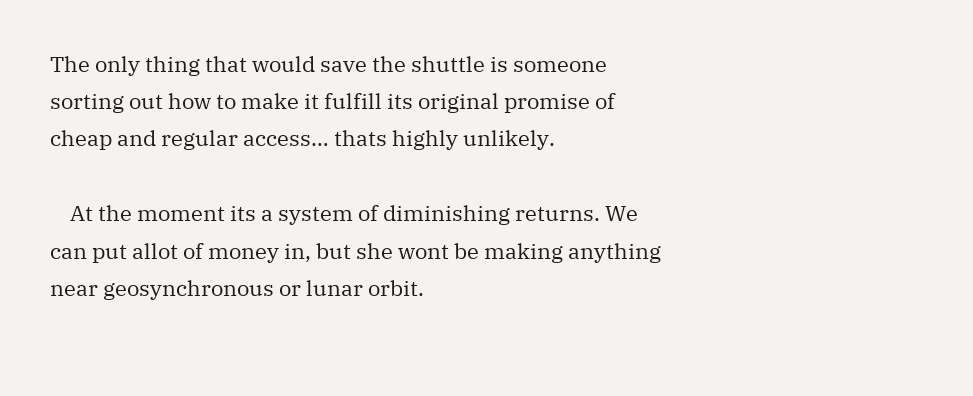The only thing that would save the shuttle is someone sorting out how to make it fulfill its original promise of cheap and regular access… thats highly unlikely.

    At the moment its a system of diminishing returns. We can put allot of money in, but she wont be making anything near geosynchronous or lunar orbit.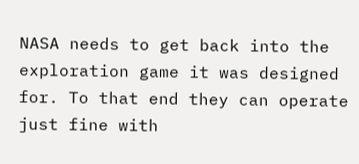NASA needs to get back into the exploration game it was designed for. To that end they can operate just fine with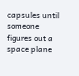capsules until someone figures out a space plane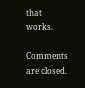that works.

Comments are closed.